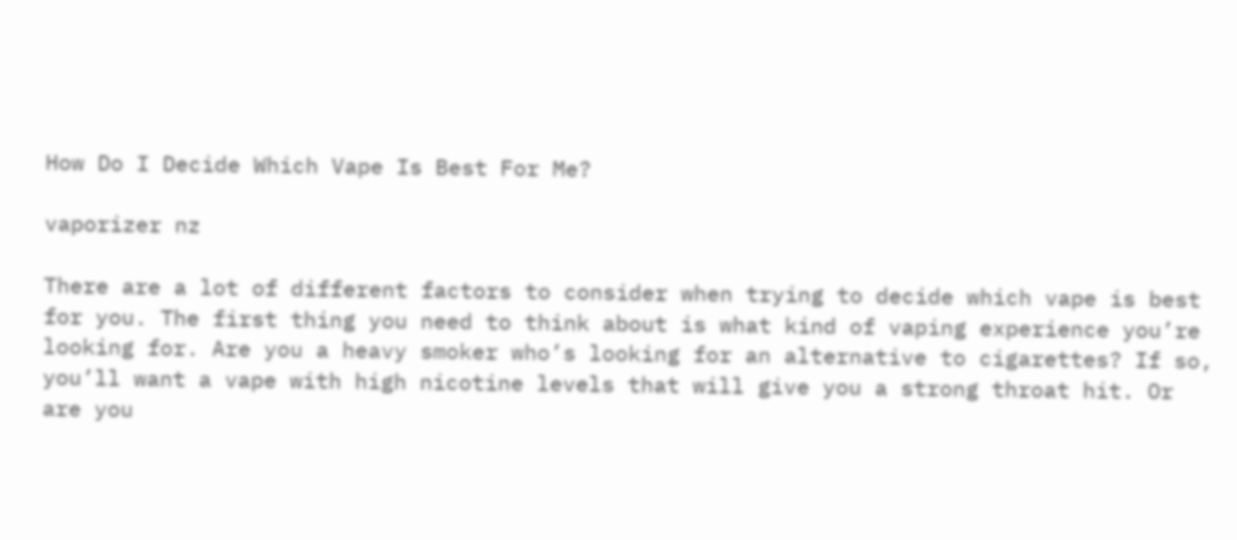How Do I Decide Which Vape Is Best For Me?

vaporizer nz

There are a lot of different factors to consider when trying to decide which vape is best for you. The first thing you need to think about is what kind of vaping experience you’re looking for. Are you a heavy smoker who’s looking for an alternative to cigarettes? If so, you’ll want a vape with high nicotine levels that will give you a strong throat hit. Or are you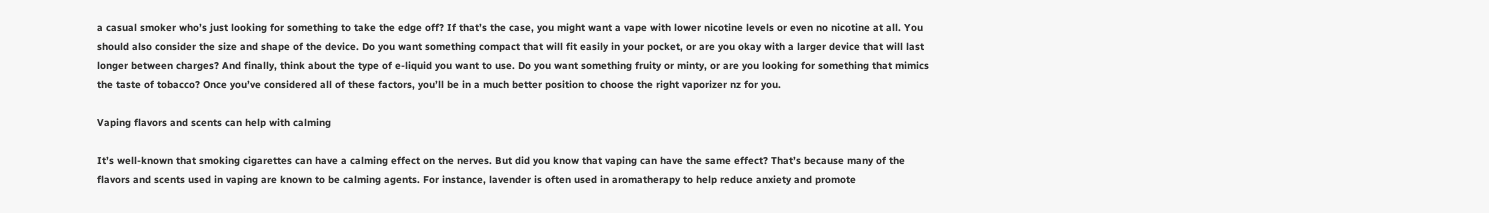a casual smoker who’s just looking for something to take the edge off? If that’s the case, you might want a vape with lower nicotine levels or even no nicotine at all. You should also consider the size and shape of the device. Do you want something compact that will fit easily in your pocket, or are you okay with a larger device that will last longer between charges? And finally, think about the type of e-liquid you want to use. Do you want something fruity or minty, or are you looking for something that mimics the taste of tobacco? Once you’ve considered all of these factors, you’ll be in a much better position to choose the right vaporizer nz for you.

Vaping flavors and scents can help with calming

It’s well-known that smoking cigarettes can have a calming effect on the nerves. But did you know that vaping can have the same effect? That’s because many of the flavors and scents used in vaping are known to be calming agents. For instance, lavender is often used in aromatherapy to help reduce anxiety and promote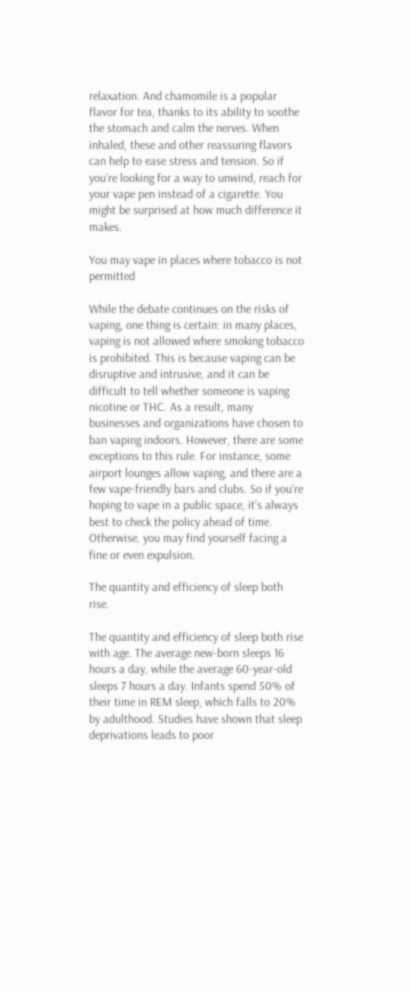relaxation. And chamomile is a popular flavor for tea, thanks to its ability to soothe the stomach and calm the nerves. When inhaled, these and other reassuring flavors can help to ease stress and tension. So if you’re looking for a way to unwind, reach for your vape pen instead of a cigarette. You might be surprised at how much difference it makes.

You may vape in places where tobacco is not permitted

While the debate continues on the risks of vaping, one thing is certain: in many places, vaping is not allowed where smoking tobacco is prohibited. This is because vaping can be disruptive and intrusive, and it can be difficult to tell whether someone is vaping nicotine or THC. As a result, many businesses and organizations have chosen to ban vaping indoors. However, there are some exceptions to this rule. For instance, some airport lounges allow vaping, and there are a few vape-friendly bars and clubs. So if you’re hoping to vape in a public space, it’s always best to check the policy ahead of time. Otherwise, you may find yourself facing a fine or even expulsion.

The quantity and efficiency of sleep both rise.

The quantity and efficiency of sleep both rise with age. The average new-born sleeps 16 hours a day, while the average 60-year-old sleeps 7 hours a day. Infants spend 50% of their time in REM sleep, which falls to 20% by adulthood. Studies have shown that sleep deprivations leads to poor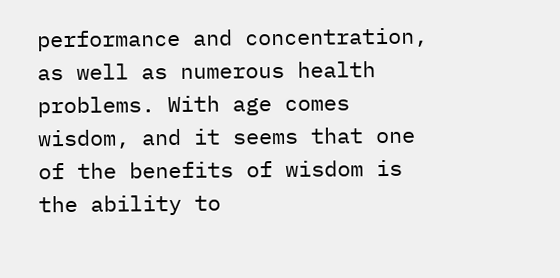performance and concentration, as well as numerous health problems. With age comes wisdom, and it seems that one of the benefits of wisdom is the ability to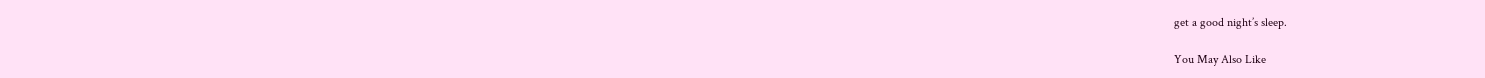get a good night’s sleep.

You May Also Like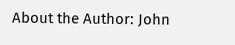About the Author: John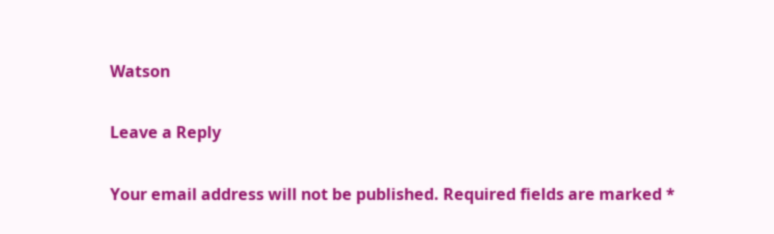Watson

Leave a Reply

Your email address will not be published. Required fields are marked *